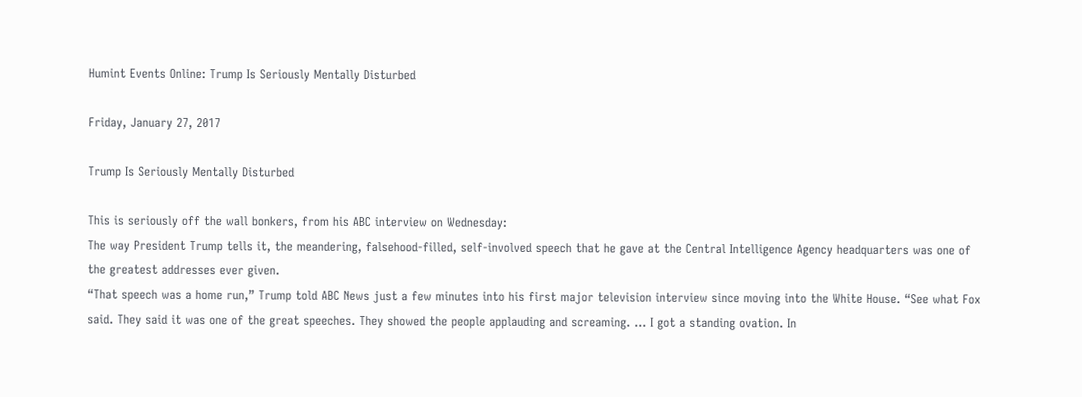Humint Events Online: Trump Is Seriously Mentally Disturbed

Friday, January 27, 2017

Trump Is Seriously Mentally Disturbed

This is seriously off the wall bonkers, from his ABC interview on Wednesday:
The way President Trump tells it, the meandering, falsehood-filled, self-involved speech that he gave at the Central Intelligence Agency headquarters was one of the greatest addresses ever given.
“That speech was a home run,” Trump told ABC News just a few minutes into his first major television interview since moving into the White House. “See what Fox said. They said it was one of the great speeches. They showed the people applauding and screaming. … I got a standing ovation. In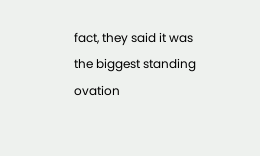fact, they said it was the biggest standing ovation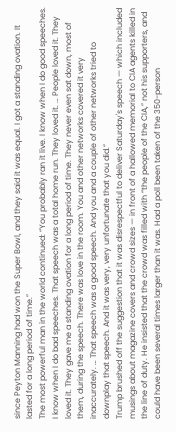since Peyton Manning had won the Super Bowl, and they said it was equal. I got a standing ovation. It lasted for a long period of time.”
The most powerful man in the world continued: “You probably ran it live. I know when I do good speeches. I know when I do bad speeches. That speech was a total home run. They loved it. … People loved it. They loved it. They gave me a standing ovation for a long period of time. They never even sat down, most of them, during the speech. There was love in the room. You and other networks covered it very inaccurately. … That speech was a good speech. And you and a couple of other networks tried to downplay that speech. And it was very, very unfortunate that you did.”
Trump brushed off the suggestion that it was disrespectful to deliver Saturday's speech — which included musings about magazine covers and crowd sizes — in front of a hallowed memorial to CIA agents killed in the line of duty. He insisted that the crowd was filled with “the people of the CIA,” not his supporters, and could have been several times larger than it was. Had a poll been taken of the 350-person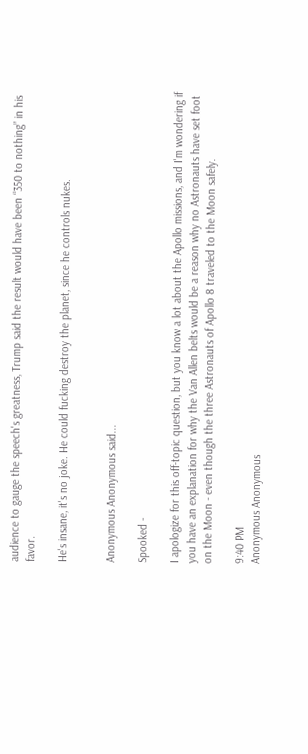audience to gauge the speech's greatness, Trump said the result would have been “350 to nothing” in his favor.

He's insane, it's no joke. He could fucking destroy the planet, since he controls nukes.


Anonymous Anonymous said...

Spooked -

I apologize for this off-topic question, but you know a lot about the Apollo missions, and I'm wondering if you have an explanation for why the Van Allen belts would be a reason why no Astronauts have set foot on the Moon - even though the three Astronauts of Apollo 8 traveled to the Moon safely.

9:40 PM
Anonymous Anonymous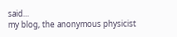said...
my blog, the anonymous physicist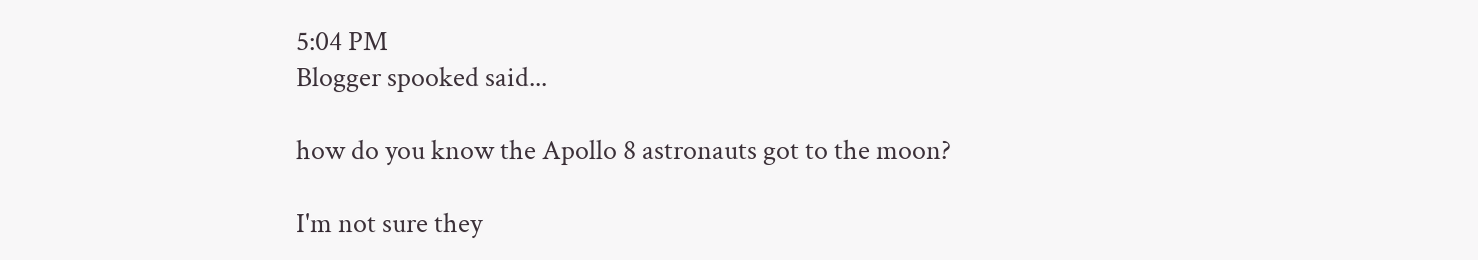5:04 PM
Blogger spooked said...

how do you know the Apollo 8 astronauts got to the moon?

I'm not sure they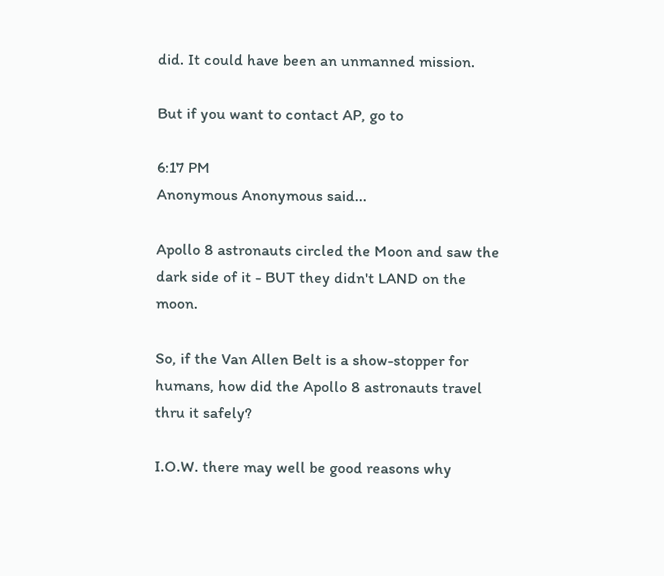did. It could have been an unmanned mission.

But if you want to contact AP, go to

6:17 PM
Anonymous Anonymous said...

Apollo 8 astronauts circled the Moon and saw the dark side of it - BUT they didn't LAND on the moon.

So, if the Van Allen Belt is a show-stopper for humans, how did the Apollo 8 astronauts travel thru it safely?

I.O.W. there may well be good reasons why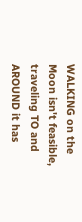WALKING on the Moon isn't feasible, traveling TO and AROUND it has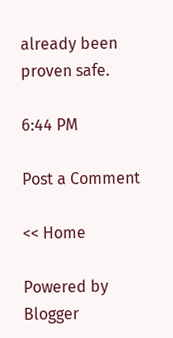already been proven safe.

6:44 PM

Post a Comment

<< Home

Powered by Blogger